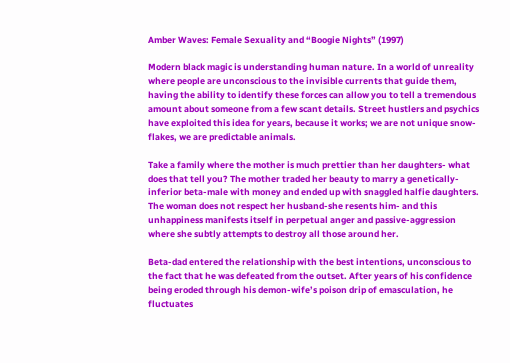Amber Waves: Female Sexuality and “Boogie Nights” (1997)

Modern black magic is understanding human nature. In a world of unreality where people are unconscious to the invisible currents that guide them, having the ability to identify these forces can allow you to tell a tremendous amount about someone from a few scant details. Street hustlers and psychics have exploited this idea for years, because it works; we are not unique snow-flakes, we are predictable animals.

Take a family where the mother is much prettier than her daughters- what does that tell you? The mother traded her beauty to marry a genetically-inferior beta-male with money and ended up with snaggled halfie daughters. The woman does not respect her husband-she resents him- and this unhappiness manifests itself in perpetual anger and passive-aggression where she subtly attempts to destroy all those around her.

Beta-dad entered the relationship with the best intentions, unconscious to the fact that he was defeated from the outset. After years of his confidence being eroded through his demon-wife’s poison drip of emasculation, he fluctuates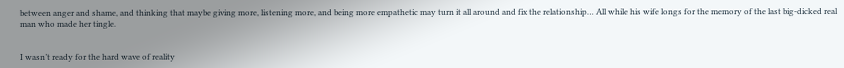between anger and shame, and thinking that maybe giving more, listening more, and being more empathetic may turn it all around and fix the relationship… All while his wife longs for the memory of the last big-dicked real man who made her tingle.


I wasn’t ready for the hard wave of reality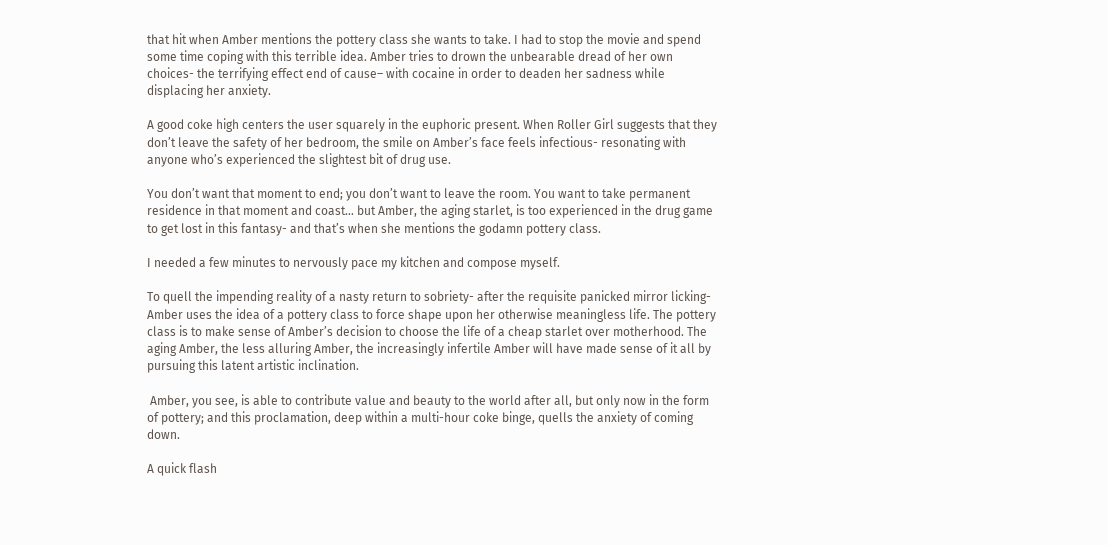that hit when Amber mentions the pottery class she wants to take. I had to stop the movie and spend some time coping with this terrible idea. Amber tries to drown the unbearable dread of her own choices- the terrifying effect end of cause– with cocaine in order to deaden her sadness while displacing her anxiety.

A good coke high centers the user squarely in the euphoric present. When Roller Girl suggests that they don’t leave the safety of her bedroom, the smile on Amber’s face feels infectious- resonating with anyone who’s experienced the slightest bit of drug use.

You don’t want that moment to end; you don’t want to leave the room. You want to take permanent residence in that moment and coast… but Amber, the aging starlet, is too experienced in the drug game to get lost in this fantasy- and that’s when she mentions the godamn pottery class.

I needed a few minutes to nervously pace my kitchen and compose myself.

To quell the impending reality of a nasty return to sobriety- after the requisite panicked mirror licking- Amber uses the idea of a pottery class to force shape upon her otherwise meaningless life. The pottery class is to make sense of Amber’s decision to choose the life of a cheap starlet over motherhood. The aging Amber, the less alluring Amber, the increasingly infertile Amber will have made sense of it all by pursuing this latent artistic inclination.

 Amber, you see, is able to contribute value and beauty to the world after all, but only now in the form of pottery; and this proclamation, deep within a multi-hour coke binge, quells the anxiety of coming down.

A quick flash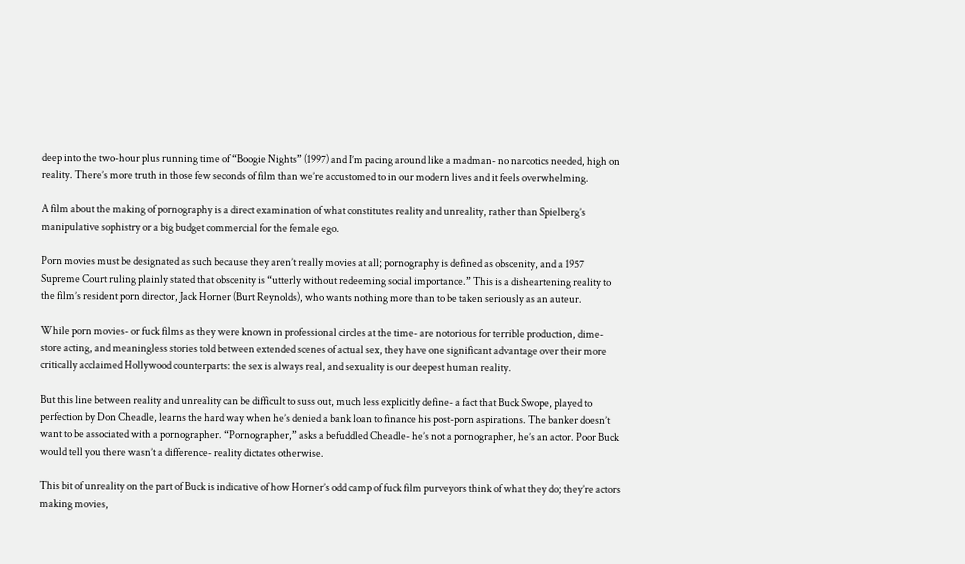deep into the two-hour plus running time of “Boogie Nights” (1997) and I’m pacing around like a madman- no narcotics needed, high on reality. There’s more truth in those few seconds of film than we’re accustomed to in our modern lives and it feels overwhelming.

A film about the making of pornography is a direct examination of what constitutes reality and unreality, rather than Spielberg’s manipulative sophistry or a big budget commercial for the female ego.

Porn movies must be designated as such because they aren’t really movies at all; pornography is defined as obscenity, and a 1957 Supreme Court ruling plainly stated that obscenity is “utterly without redeeming social importance.” This is a disheartening reality to the film’s resident porn director, Jack Horner (Burt Reynolds), who wants nothing more than to be taken seriously as an auteur.

While porn movies- or fuck films as they were known in professional circles at the time- are notorious for terrible production, dime-store acting, and meaningless stories told between extended scenes of actual sex, they have one significant advantage over their more critically acclaimed Hollywood counterparts: the sex is always real, and sexuality is our deepest human reality.

But this line between reality and unreality can be difficult to suss out, much less explicitly define- a fact that Buck Swope, played to perfection by Don Cheadle, learns the hard way when he’s denied a bank loan to finance his post-porn aspirations. The banker doesn’t want to be associated with a pornographer. “Pornographer,” asks a befuddled Cheadle- he’s not a pornographer, he’s an actor. Poor Buck would tell you there wasn’t a difference- reality dictates otherwise.

This bit of unreality on the part of Buck is indicative of how Horner’s odd camp of fuck film purveyors think of what they do; they’re actors making movies,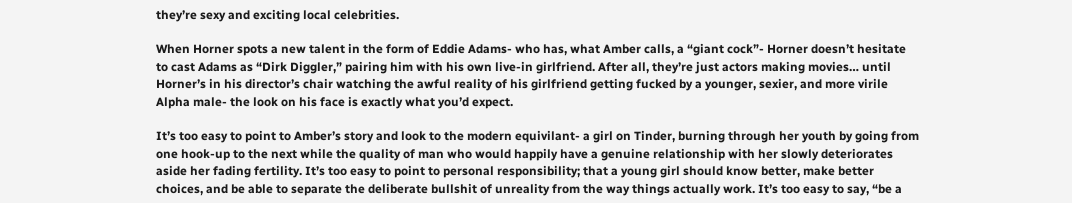they’re sexy and exciting local celebrities.

When Horner spots a new talent in the form of Eddie Adams- who has, what Amber calls, a “giant cock”- Horner doesn’t hesitate to cast Adams as “Dirk Diggler,” pairing him with his own live-in girlfriend. After all, they’re just actors making movies… until Horner’s in his director’s chair watching the awful reality of his girlfriend getting fucked by a younger, sexier, and more virile Alpha male- the look on his face is exactly what you’d expect.

It’s too easy to point to Amber’s story and look to the modern equivilant- a girl on Tinder, burning through her youth by going from one hook-up to the next while the quality of man who would happily have a genuine relationship with her slowly deteriorates aside her fading fertility. It’s too easy to point to personal responsibility; that a young girl should know better, make better choices, and be able to separate the deliberate bullshit of unreality from the way things actually work. It’s too easy to say, “be a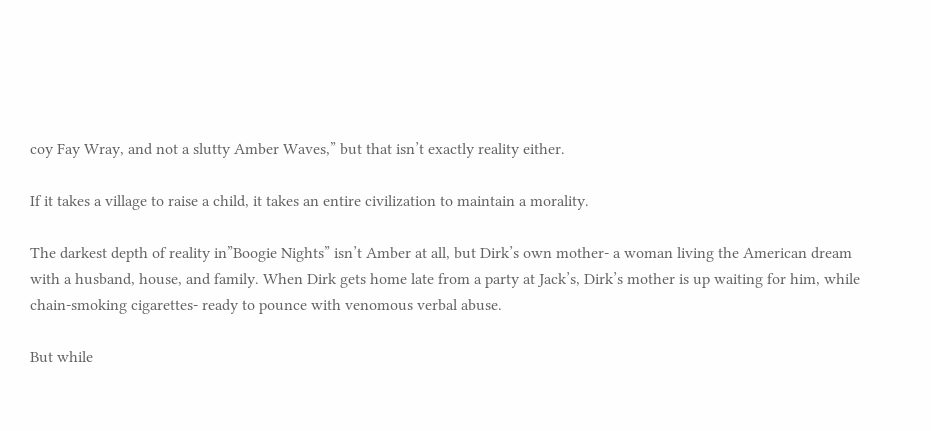coy Fay Wray, and not a slutty Amber Waves,” but that isn’t exactly reality either.

If it takes a village to raise a child, it takes an entire civilization to maintain a morality.

The darkest depth of reality in”Boogie Nights” isn’t Amber at all, but Dirk’s own mother- a woman living the American dream with a husband, house, and family. When Dirk gets home late from a party at Jack’s, Dirk’s mother is up waiting for him, while chain-smoking cigarettes- ready to pounce with venomous verbal abuse.

But while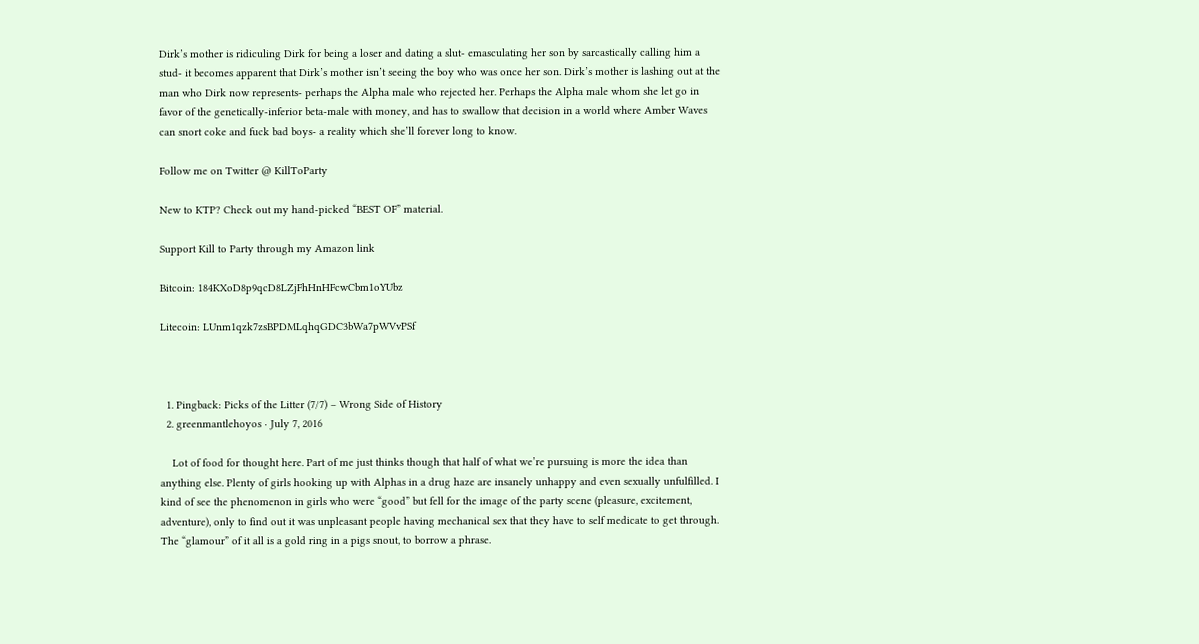Dirk’s mother is ridiculing Dirk for being a loser and dating a slut- emasculating her son by sarcastically calling him a stud- it becomes apparent that Dirk’s mother isn’t seeing the boy who was once her son. Dirk’s mother is lashing out at the man who Dirk now represents- perhaps the Alpha male who rejected her. Perhaps the Alpha male whom she let go in favor of the genetically-inferior beta-male with money, and has to swallow that decision in a world where Amber Waves can snort coke and fuck bad boys- a reality which she’ll forever long to know.

Follow me on Twitter @ KillToParty

New to KTP? Check out my hand-picked “BEST OF” material.

Support Kill to Party through my Amazon link

Bitcoin: 184KXoD8p9qcD8LZjFhHnHFcwCbm1oYUbz

Litecoin: LUnm1qzk7zsBPDMLqhqGDC3bWa7pWVvPSf



  1. Pingback: Picks of the Litter (7/7) – Wrong Side of History
  2. greenmantlehoyos · July 7, 2016

    Lot of food for thought here. Part of me just thinks though that half of what we’re pursuing is more the idea than anything else. Plenty of girls hooking up with Alphas in a drug haze are insanely unhappy and even sexually unfulfilled. I kind of see the phenomenon in girls who were “good” but fell for the image of the party scene (pleasure, excitement, adventure), only to find out it was unpleasant people having mechanical sex that they have to self medicate to get through. The “glamour” of it all is a gold ring in a pigs snout, to borrow a phrase.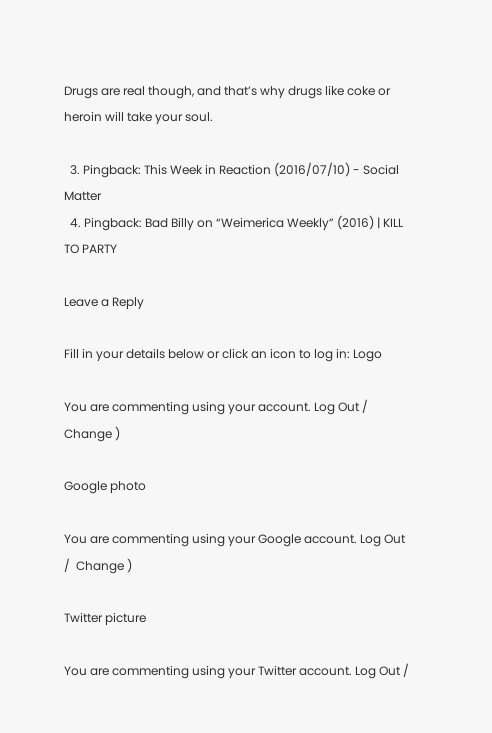Drugs are real though, and that’s why drugs like coke or heroin will take your soul.

  3. Pingback: This Week in Reaction (2016/07/10) - Social Matter
  4. Pingback: Bad Billy on “Weimerica Weekly” (2016) | KILL TO PARTY

Leave a Reply

Fill in your details below or click an icon to log in: Logo

You are commenting using your account. Log Out /  Change )

Google photo

You are commenting using your Google account. Log Out /  Change )

Twitter picture

You are commenting using your Twitter account. Log Out /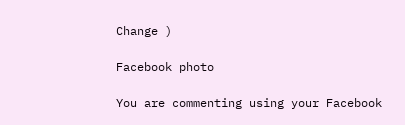Change )

Facebook photo

You are commenting using your Facebook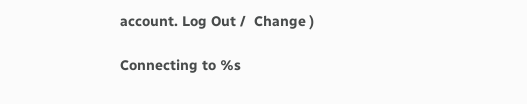account. Log Out /  Change )

Connecting to %s